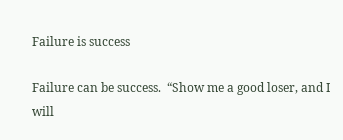Failure is success

Failure can be success.  “Show me a good loser, and I will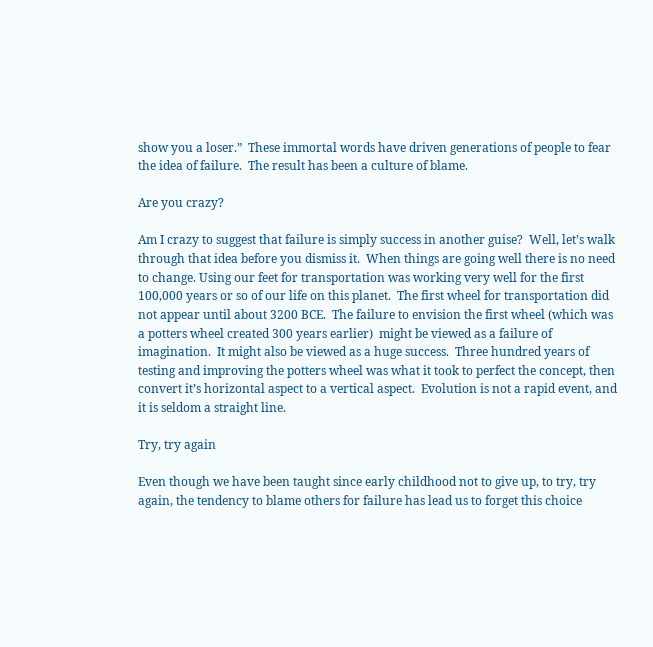show you a loser.”  These immortal words have driven generations of people to fear the idea of failure.  The result has been a culture of blame.

Are you crazy?

Am I crazy to suggest that failure is simply success in another guise?  Well, let’s walk through that idea before you dismiss it.  When things are going well there is no need to change. Using our feet for transportation was working very well for the first 100,000 years or so of our life on this planet.  The first wheel for transportation did not appear until about 3200 BCE.  The failure to envision the first wheel (which was a potters wheel created 300 years earlier)  might be viewed as a failure of imagination.  It might also be viewed as a huge success.  Three hundred years of testing and improving the potters wheel was what it took to perfect the concept, then convert it’s horizontal aspect to a vertical aspect.  Evolution is not a rapid event, and it is seldom a straight line.

Try, try again

Even though we have been taught since early childhood not to give up, to try, try again, the tendency to blame others for failure has lead us to forget this choice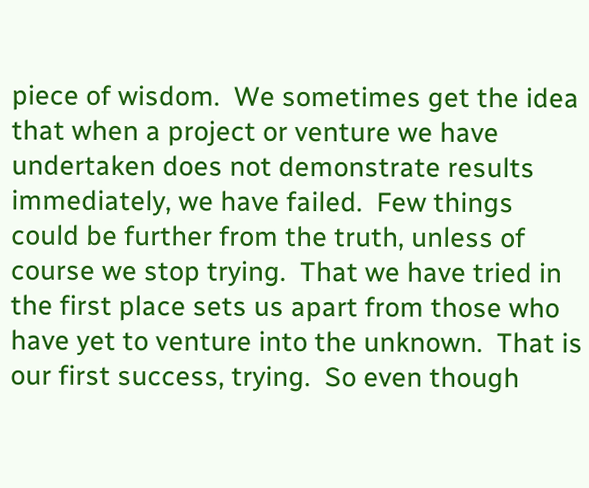piece of wisdom.  We sometimes get the idea that when a project or venture we have undertaken does not demonstrate results immediately, we have failed.  Few things could be further from the truth, unless of course we stop trying.  That we have tried in the first place sets us apart from those who have yet to venture into the unknown.  That is our first success, trying.  So even though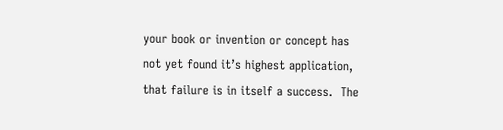your book or invention or concept has not yet found it’s highest application, that failure is in itself a success.  The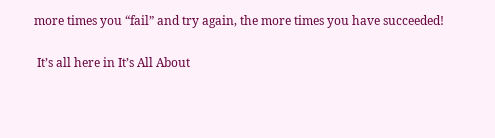more times you “fail” and try again, the more times you have succeeded!

 It’s all here in It’s All About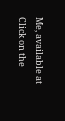Me, available at  Click on the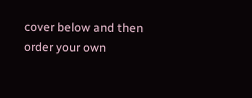cover below and then order your own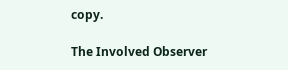copy.

The Involved Observer